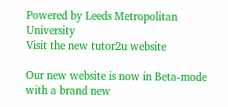Powered by Leeds Metropolitan University
Visit the new tutor2u website

Our new website is now in Beta-mode with a brand new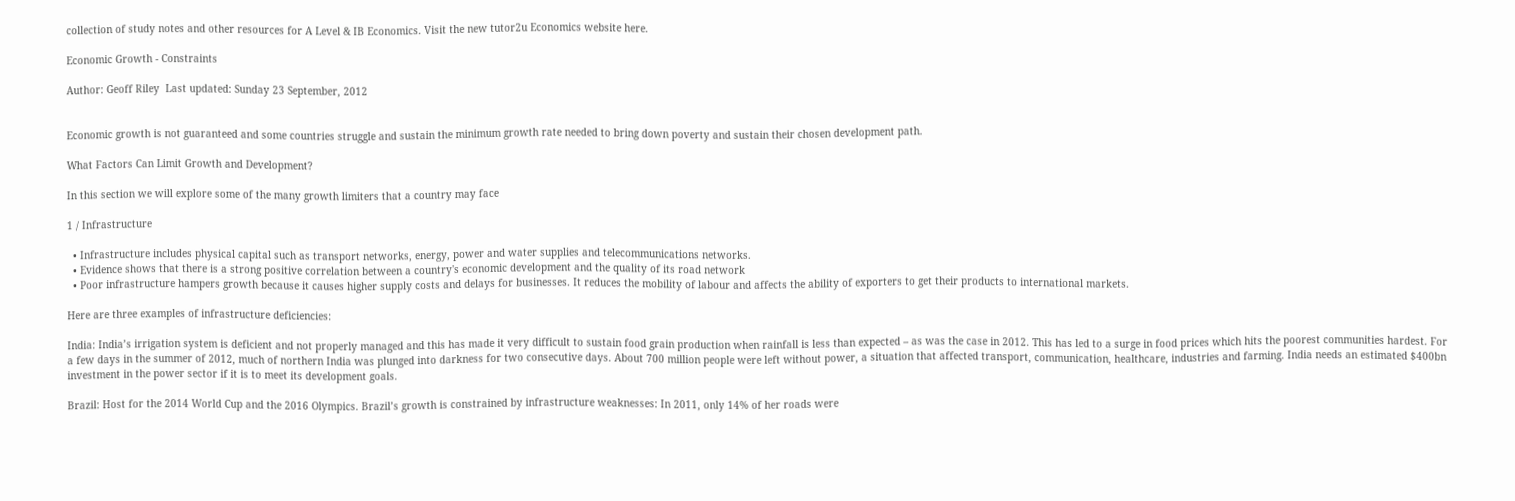collection of study notes and other resources for A Level & IB Economics. Visit the new tutor2u Economics website here.

Economic Growth - Constraints

Author: Geoff Riley  Last updated: Sunday 23 September, 2012


Economic growth is not guaranteed and some countries struggle and sustain the minimum growth rate needed to bring down poverty and sustain their chosen development path.

What Factors Can Limit Growth and Development?

In this section we will explore some of the many growth limiters that a country may face

1 / Infrastructure

  • Infrastructure includes physical capital such as transport networks, energy, power and water supplies and telecommunications networks.
  • Evidence shows that there is a strong positive correlation between a country's economic development and the quality of its road network
  • Poor infrastructure hampers growth because it causes higher supply costs and delays for businesses. It reduces the mobility of labour and affects the ability of exporters to get their products to international markets.

Here are three examples of infrastructure deficiencies:

India: India’s irrigation system is deficient and not properly managed and this has made it very difficult to sustain food grain production when rainfall is less than expected – as was the case in 2012. This has led to a surge in food prices which hits the poorest communities hardest. For a few days in the summer of 2012, much of northern India was plunged into darkness for two consecutive days. About 700 million people were left without power, a situation that affected transport, communication, healthcare, industries and farming. India needs an estimated $400bn investment in the power sector if it is to meet its development goals.

Brazil: Host for the 2014 World Cup and the 2016 Olympics. Brazil’s growth is constrained by infrastructure weaknesses: In 2011, only 14% of her roads were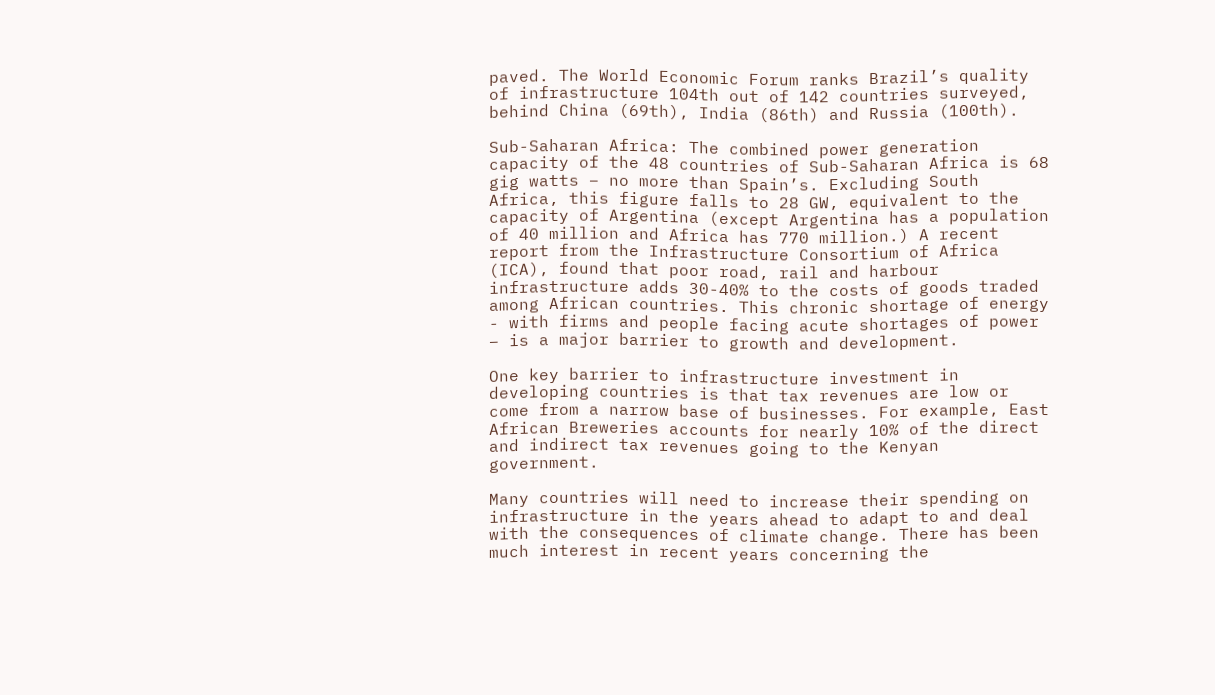paved. The World Economic Forum ranks Brazil’s quality of infrastructure 104th out of 142 countries surveyed, behind China (69th), India (86th) and Russia (100th).

Sub-Saharan Africa: The combined power generation capacity of the 48 countries of Sub-Saharan Africa is 68 gig watts – no more than Spain’s. Excluding South Africa, this figure falls to 28 GW, equivalent to the capacity of Argentina (except Argentina has a population of 40 million and Africa has 770 million.) A recent report from the Infrastructure Consortium of Africa (ICA), found that poor road, rail and harbour infrastructure adds 30-40% to the costs of goods traded among African countries. This chronic shortage of energy - with firms and people facing acute shortages of power – is a major barrier to growth and development.

One key barrier to infrastructure investment in developing countries is that tax revenues are low or come from a narrow base of businesses. For example, East African Breweries accounts for nearly 10% of the direct and indirect tax revenues going to the Kenyan government.

Many countries will need to increase their spending on infrastructure in the years ahead to adapt to and deal with the consequences of climate change. There has been much interest in recent years concerning the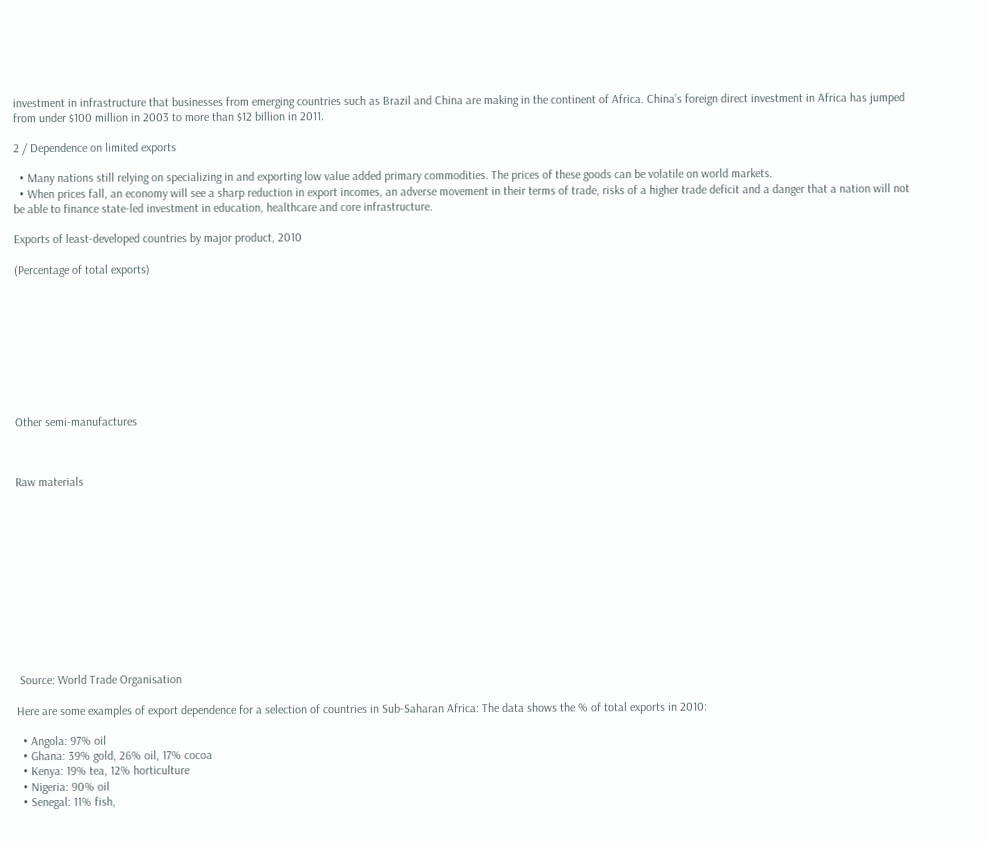investment in infrastructure that businesses from emerging countries such as Brazil and China are making in the continent of Africa. China’s foreign direct investment in Africa has jumped from under $100 million in 2003 to more than $12 billion in 2011.

2 / Dependence on limited exports

  • Many nations still relying on specializing in and exporting low value added primary commodities. The prices of these goods can be volatile on world markets.
  • When prices fall, an economy will see a sharp reduction in export incomes, an adverse movement in their terms of trade, risks of a higher trade deficit and a danger that a nation will not be able to finance state-led investment in education, healthcare and core infrastructure.

Exports of least-developed countries by major product, 2010

(Percentage of total exports)









Other semi-manufactures



Raw materials












 Source: World Trade Organisation

Here are some examples of export dependence for a selection of countries in Sub-Saharan Africa: The data shows the % of total exports in 2010:

  • Angola: 97% oil
  • Ghana: 39% gold, 26% oil, 17% cocoa
  • Kenya: 19% tea, 12% horticulture
  • Nigeria: 90% oil
  • Senegal: 11% fish,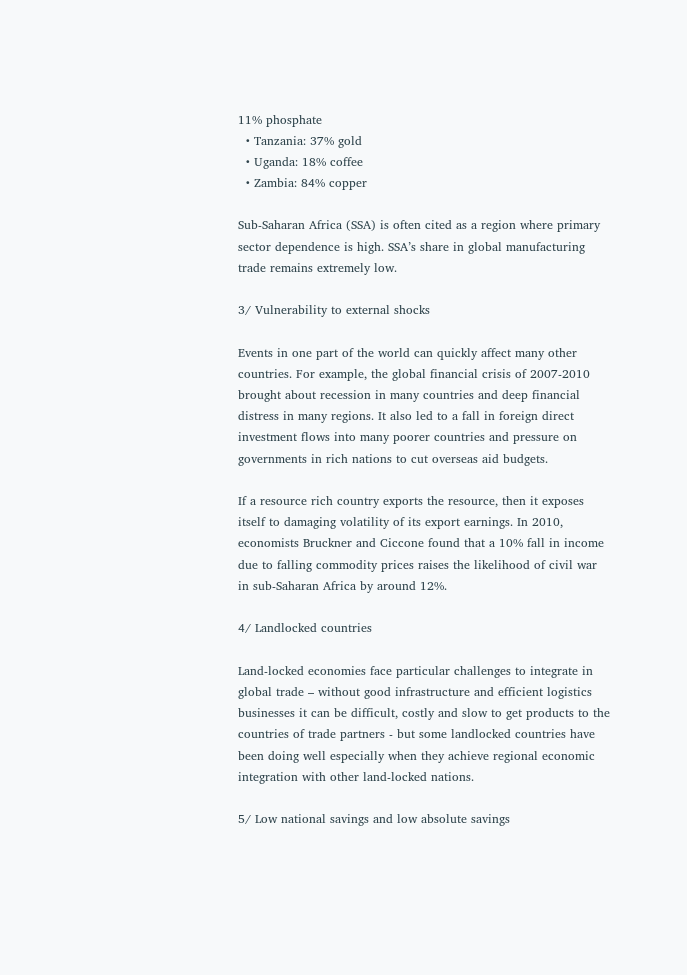11% phosphate
  • Tanzania: 37% gold
  • Uganda: 18% coffee
  • Zambia: 84% copper

Sub-Saharan Africa (SSA) is often cited as a region where primary sector dependence is high. SSA’s share in global manufacturing trade remains extremely low.

3/ Vulnerability to external shocks

Events in one part of the world can quickly affect many other countries. For example, the global financial crisis of 2007-2010 brought about recession in many countries and deep financial distress in many regions. It also led to a fall in foreign direct investment flows into many poorer countries and pressure on governments in rich nations to cut overseas aid budgets.

If a resource rich country exports the resource, then it exposes itself to damaging volatility of its export earnings. In 2010, economists Bruckner and Ciccone found that a 10% fall in income due to falling commodity prices raises the likelihood of civil war in sub-Saharan Africa by around 12%.

4/ Landlocked countries

Land-locked economies face particular challenges to integrate in global trade – without good infrastructure and efficient logistics businesses it can be difficult, costly and slow to get products to the countries of trade partners - but some landlocked countries have been doing well especially when they achieve regional economic integration with other land-locked nations.

5/ Low national savings and low absolute savings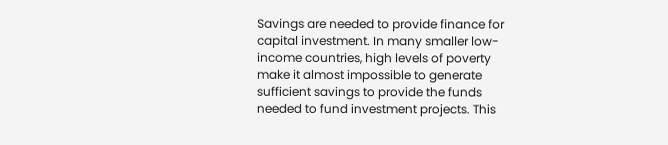Savings are needed to provide finance for capital investment. In many smaller low-income countries, high levels of poverty make it almost impossible to generate sufficient savings to provide the funds needed to fund investment projects. This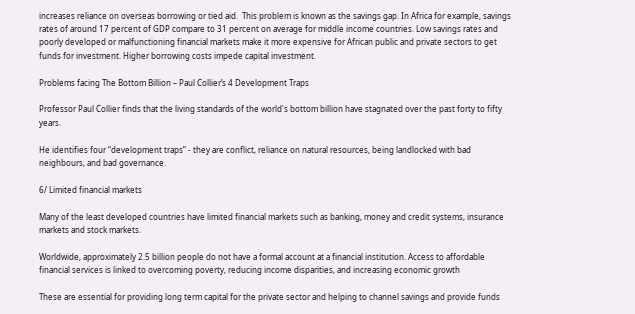increases reliance on overseas borrowing or tied aid.  This problem is known as the savings gap. In Africa for example, savings rates of around 17 percent of GDP compare to 31 percent on average for middle income countries. Low savings rates and poorly developed or malfunctioning financial markets make it more expensive for African public and private sectors to get funds for investment. Higher borrowing costs impede capital investment.

Problems facing The Bottom Billion – Paul Collier’s 4 Development Traps

Professor Paul Collier finds that the living standards of the world's bottom billion have stagnated over the past forty to fifty years.

He identifies four “development traps” - they are conflict, reliance on natural resources, being landlocked with bad neighbours, and bad governance.

6/ Limited financial markets

Many of the least developed countries have limited financial markets such as banking, money and credit systems, insurance markets and stock markets.

Worldwide, approximately 2.5 billion people do not have a formal account at a financial institution. Access to affordable financial services is linked to overcoming poverty, reducing income disparities, and increasing economic growth

These are essential for providing long term capital for the private sector and helping to channel savings and provide funds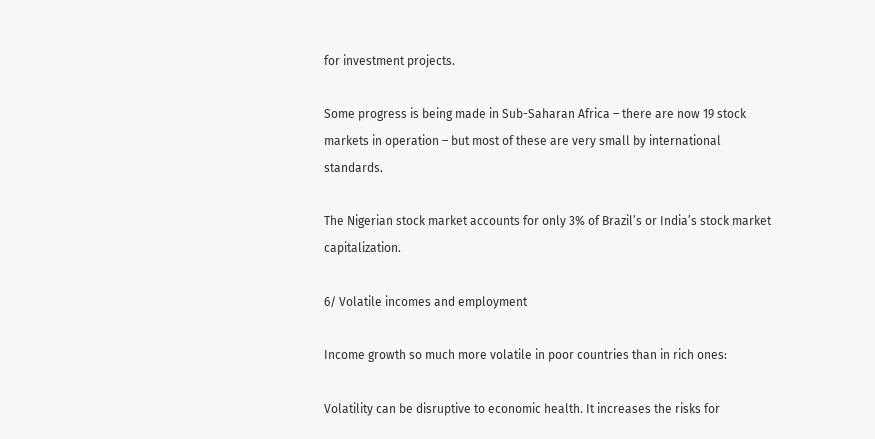for investment projects.

Some progress is being made in Sub-Saharan Africa – there are now 19 stock markets in operation – but most of these are very small by international standards.

The Nigerian stock market accounts for only 3% of Brazil’s or India’s stock market capitalization.

6/ Volatile incomes and employment

Income growth so much more volatile in poor countries than in rich ones:

Volatility can be disruptive to economic health. It increases the risks for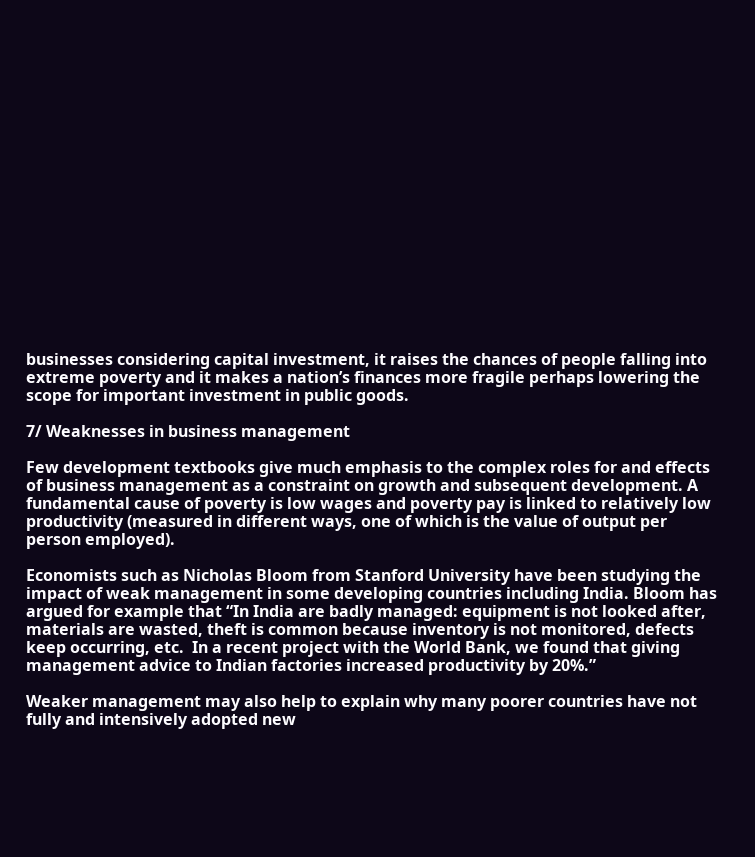businesses considering capital investment, it raises the chances of people falling into extreme poverty and it makes a nation’s finances more fragile perhaps lowering the scope for important investment in public goods.

7/ Weaknesses in business management

Few development textbooks give much emphasis to the complex roles for and effects of business management as a constraint on growth and subsequent development. A fundamental cause of poverty is low wages and poverty pay is linked to relatively low productivity (measured in different ways, one of which is the value of output per person employed).

Economists such as Nicholas Bloom from Stanford University have been studying the impact of weak management in some developing countries including India. Bloom has argued for example that “In India are badly managed: equipment is not looked after, materials are wasted, theft is common because inventory is not monitored, defects keep occurring, etc.  In a recent project with the World Bank, we found that giving management advice to Indian factories increased productivity by 20%.”

Weaker management may also help to explain why many poorer countries have not fully and intensively adopted new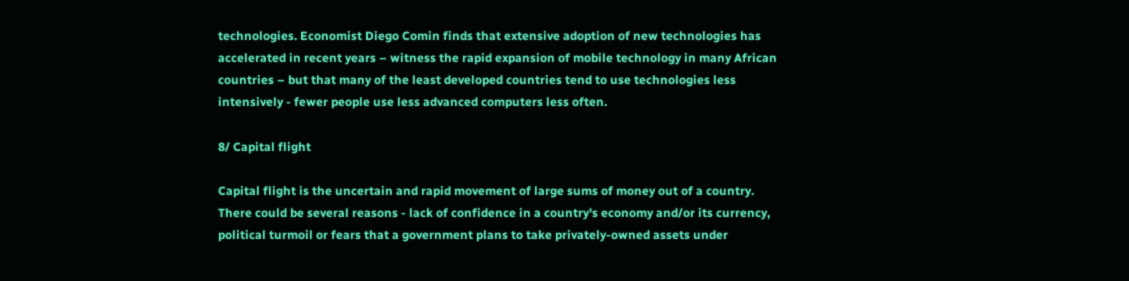technologies. Economist Diego Comin finds that extensive adoption of new technologies has accelerated in recent years – witness the rapid expansion of mobile technology in many African countries – but that many of the least developed countries tend to use technologies less intensively - fewer people use less advanced computers less often.

8/ Capital flight

Capital flight is the uncertain and rapid movement of large sums of money out of a country. There could be several reasons - lack of confidence in a country's economy and/or its currency, political turmoil or fears that a government plans to take privately-owned assets under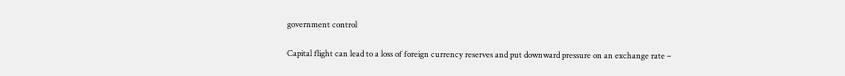government control

Capital flight can lead to a loss of foreign currency reserves and put downward pressure on an exchange rate –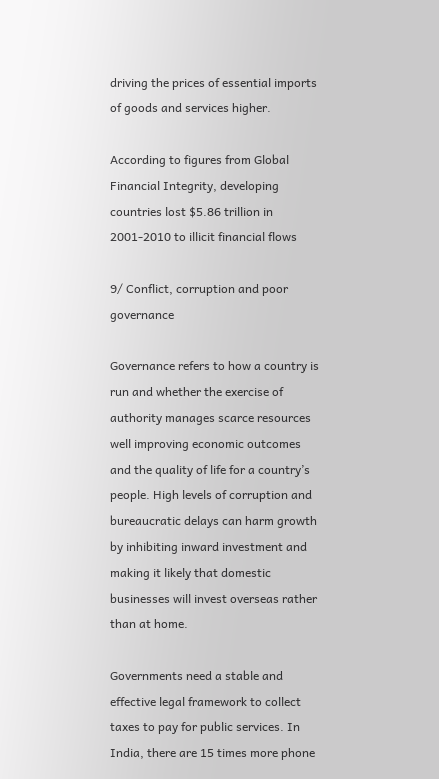driving the prices of essential imports of goods and services higher.

According to figures from Global Financial Integrity, developing countries lost $5.86 trillion in 2001-2010 to illicit financial flows

9/ Conflict, corruption and poor governance

Governance refers to how a country is run and whether the exercise of authority manages scarce resources well improving economic outcomes and the quality of life for a country’s people. High levels of corruption and bureaucratic delays can harm growth by inhibiting inward investment and making it likely that domestic businesses will invest overseas rather than at home.

Governments need a stable and effective legal framework to collect taxes to pay for public services. In India, there are 15 times more phone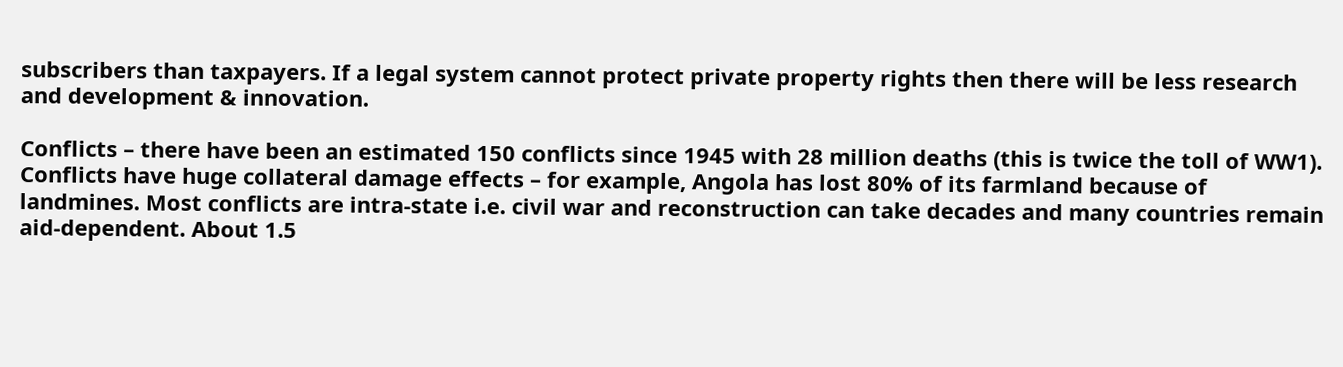subscribers than taxpayers. If a legal system cannot protect private property rights then there will be less research and development & innovation.

Conflicts – there have been an estimated 150 conflicts since 1945 with 28 million deaths (this is twice the toll of WW1). Conflicts have huge collateral damage effects – for example, Angola has lost 80% of its farmland because of landmines. Most conflicts are intra-state i.e. civil war and reconstruction can take decades and many countries remain aid-dependent. About 1.5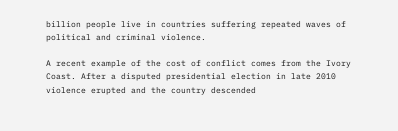billion people live in countries suffering repeated waves of political and criminal violence.

A recent example of the cost of conflict comes from the Ivory Coast. After a disputed presidential election in late 2010 violence erupted and the country descended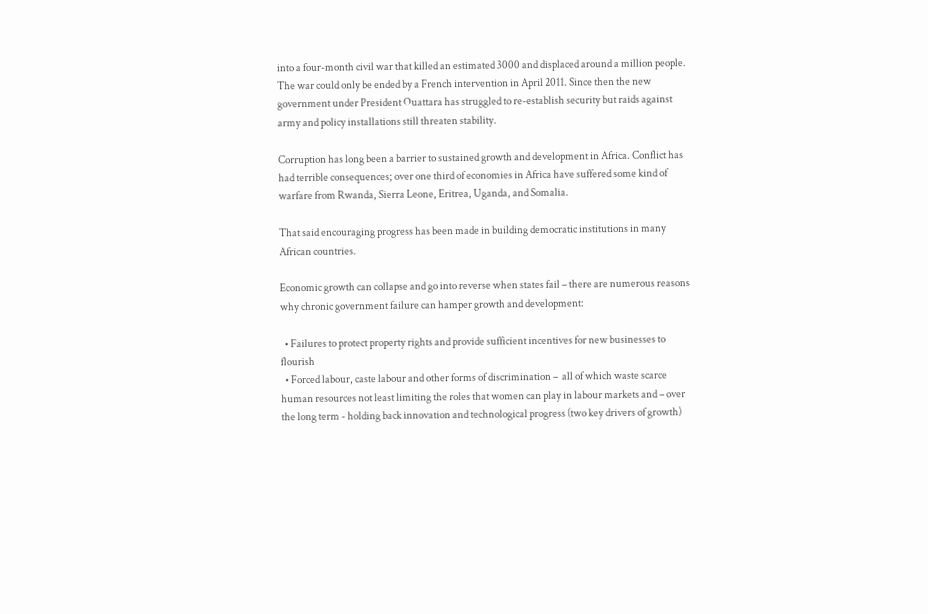into a four-month civil war that killed an estimated 3000 and displaced around a million people. The war could only be ended by a French intervention in April 2011. Since then the new government under President Ouattara has struggled to re-establish security but raids against army and policy installations still threaten stability.

Corruption has long been a barrier to sustained growth and development in Africa. Conflict has had terrible consequences; over one third of economies in Africa have suffered some kind of warfare from Rwanda, Sierra Leone, Eritrea, Uganda, and Somalia.

That said encouraging progress has been made in building democratic institutions in many African countries.

Economic growth can collapse and go into reverse when states fail – there are numerous reasons why chronic government failure can hamper growth and development:

  • Failures to protect property rights and provide sufficient incentives for new businesses to flourish
  • Forced labour, caste labour and other forms of discrimination –  all of which waste scarce human resources not least limiting the roles that women can play in labour markets and – over the long term - holding back innovation and technological progress (two key drivers of growth)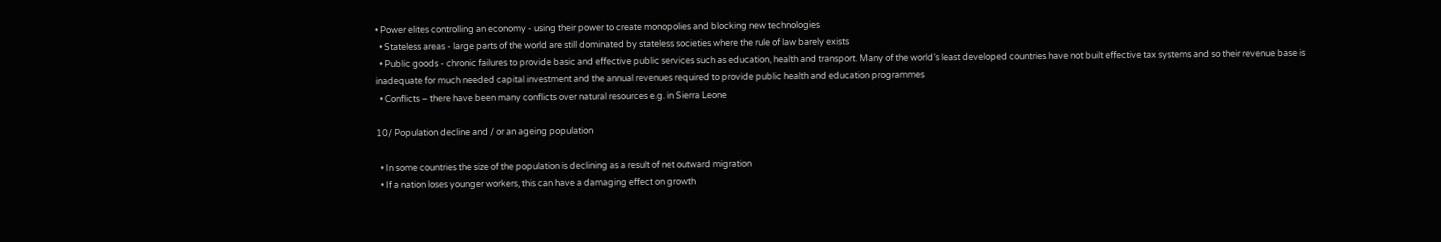• Power elites controlling an economy - using their power to create monopolies and blocking new technologies
  • Stateless areas - large parts of the world are still dominated by stateless societies where the rule of law barely exists
  • Public goods - chronic failures to provide basic and effective public services such as education, health and transport. Many of the world’s least developed countries have not built effective tax systems and so their revenue base is inadequate for much needed capital investment and the annual revenues required to provide public health and education programmes
  • Conflicts – there have been many conflicts over natural resources e.g. in Sierra Leone

10/ Population decline and / or an ageing population

  • In some countries the size of the population is declining as a result of net outward migration
  • If a nation loses younger workers, this can have a damaging effect on growth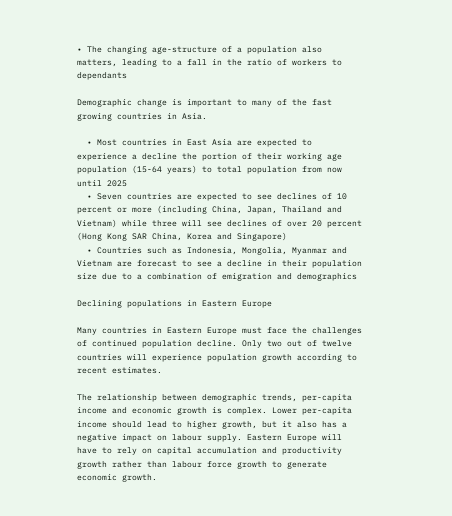• The changing age-structure of a population also matters, leading to a fall in the ratio of workers to dependants

Demographic change is important to many of the fast growing countries in Asia.

  • Most countries in East Asia are expected to experience a decline the portion of their working age population (15-64 years) to total population from now until 2025
  • Seven countries are expected to see declines of 10 percent or more (including China, Japan, Thailand and Vietnam) while three will see declines of over 20 percent (Hong Kong SAR China, Korea and Singapore)
  • Countries such as Indonesia, Mongolia, Myanmar and Vietnam are forecast to see a decline in their population size due to a combination of emigration and demographics

Declining populations in Eastern Europe

Many countries in Eastern Europe must face the challenges of continued population decline. Only two out of twelve countries will experience population growth according to recent estimates.

The relationship between demographic trends, per-capita income and economic growth is complex. Lower per-capita income should lead to higher growth, but it also has a negative impact on labour supply. Eastern Europe will have to rely on capital accumulation and productivity growth rather than labour force growth to generate economic growth.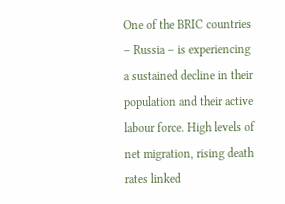One of the BRIC countries – Russia – is experiencing a sustained decline in their population and their active labour force. High levels of net migration, rising death rates linked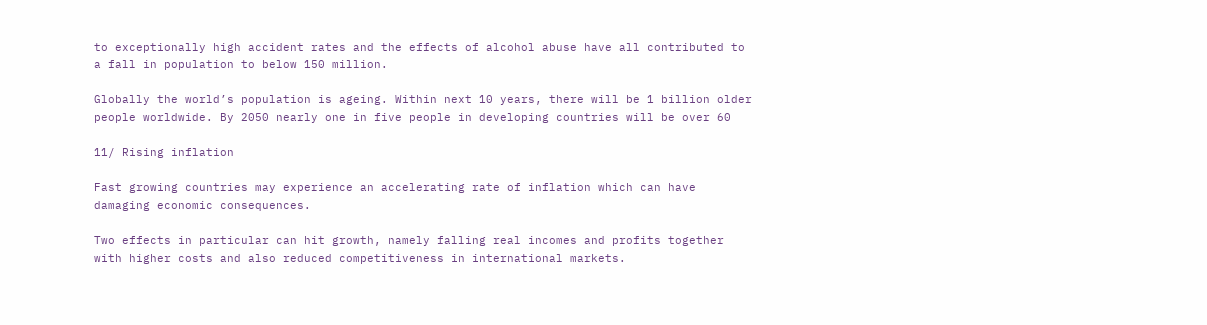to exceptionally high accident rates and the effects of alcohol abuse have all contributed to a fall in population to below 150 million.

Globally the world’s population is ageing. Within next 10 years, there will be 1 billion older people worldwide. By 2050 nearly one in five people in developing countries will be over 60

11/ Rising inflation

Fast growing countries may experience an accelerating rate of inflation which can have damaging economic consequences.

Two effects in particular can hit growth, namely falling real incomes and profits together with higher costs and also reduced competitiveness in international markets.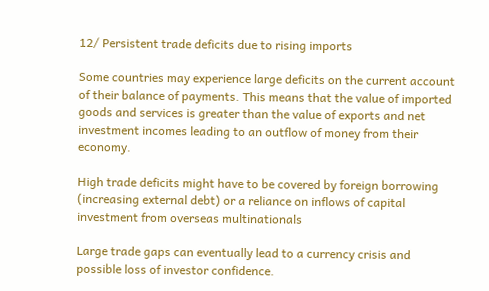12/ Persistent trade deficits due to rising imports

Some countries may experience large deficits on the current account of their balance of payments. This means that the value of imported goods and services is greater than the value of exports and net investment incomes leading to an outflow of money from their economy.

High trade deficits might have to be covered by foreign borrowing (increasing external debt) or a reliance on inflows of capital investment from overseas multinationals

Large trade gaps can eventually lead to a currency crisis and possible loss of investor confidence.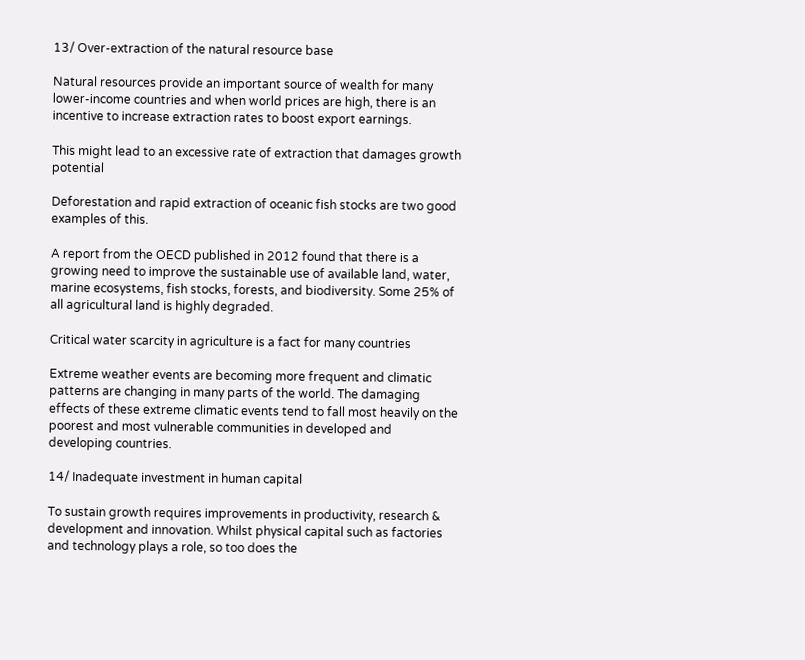13/ Over-extraction of the natural resource base

Natural resources provide an important source of wealth for many lower-income countries and when world prices are high, there is an incentive to increase extraction rates to boost export earnings.

This might lead to an excessive rate of extraction that damages growth potential

Deforestation and rapid extraction of oceanic fish stocks are two good examples of this.

A report from the OECD published in 2012 found that there is a growing need to improve the sustainable use of available land, water, marine ecosystems, fish stocks, forests, and biodiversity. Some 25% of all agricultural land is highly degraded.

Critical water scarcity in agriculture is a fact for many countries

Extreme weather events are becoming more frequent and climatic patterns are changing in many parts of the world. The damaging effects of these extreme climatic events tend to fall most heavily on the poorest and most vulnerable communities in developed and developing countries.

14/ Inadequate investment in human capital

To sustain growth requires improvements in productivity, research & development and innovation. Whilst physical capital such as factories and technology plays a role, so too does the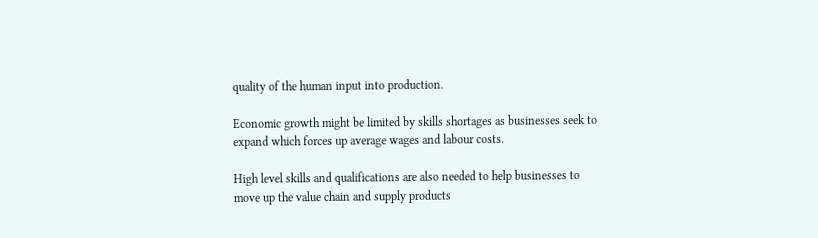quality of the human input into production.

Economic growth might be limited by skills shortages as businesses seek to expand which forces up average wages and labour costs.

High level skills and qualifications are also needed to help businesses to move up the value chain and supply products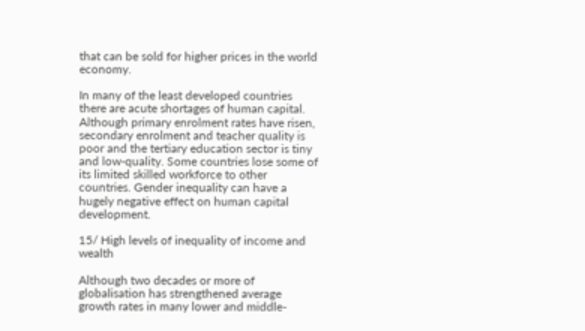that can be sold for higher prices in the world economy.

In many of the least developed countries there are acute shortages of human capital. Although primary enrolment rates have risen, secondary enrolment and teacher quality is poor and the tertiary education sector is tiny and low-quality. Some countries lose some of its limited skilled workforce to other countries. Gender inequality can have a hugely negative effect on human capital development.

15/ High levels of inequality of income and wealth

Although two decades or more of globalisation has strengthened average growth rates in many lower and middle-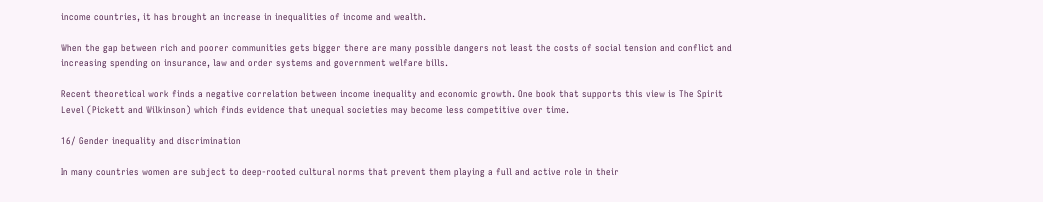income countries, it has brought an increase in inequalities of income and wealth.

When the gap between rich and poorer communities gets bigger there are many possible dangers not least the costs of social tension and conflict and increasing spending on insurance, law and order systems and government welfare bills.

Recent theoretical work finds a negative correlation between income inequality and economic growth. One book that supports this view is The Spirit Level (Pickett and Wilkinson) which finds evidence that unequal societies may become less competitive over time.

16/ Gender inequality and discrimination

In many countries women are subject to deep-rooted cultural norms that prevent them playing a full and active role in their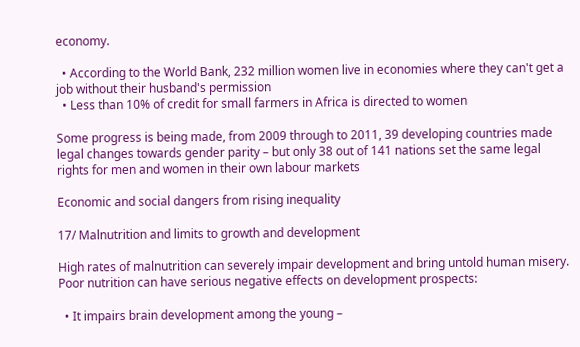economy.

  • According to the World Bank, 232 million women live in economies where they can't get a job without their husband's permission
  • Less than 10% of credit for small farmers in Africa is directed to women

Some progress is being made, from 2009 through to 2011, 39 developing countries made legal changes towards gender parity – but only 38 out of 141 nations set the same legal rights for men and women in their own labour markets

Economic and social dangers from rising inequality

17/ Malnutrition and limits to growth and development

High rates of malnutrition can severely impair development and bring untold human misery. Poor nutrition can have serious negative effects on development prospects:

  • It impairs brain development among the young –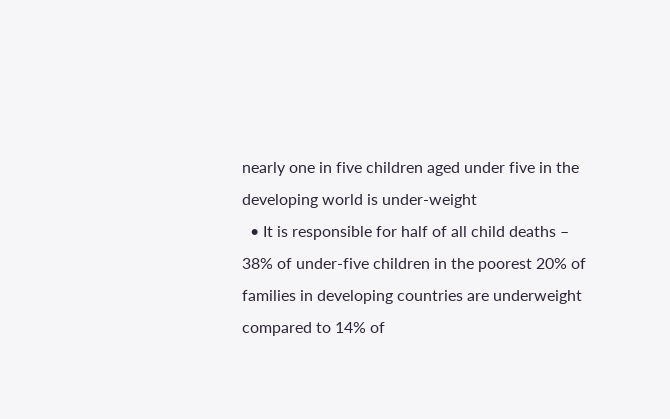nearly one in five children aged under five in the developing world is under-weight
  • It is responsible for half of all child deaths – 38% of under-five children in the poorest 20% of families in developing countries are underweight compared to 14% of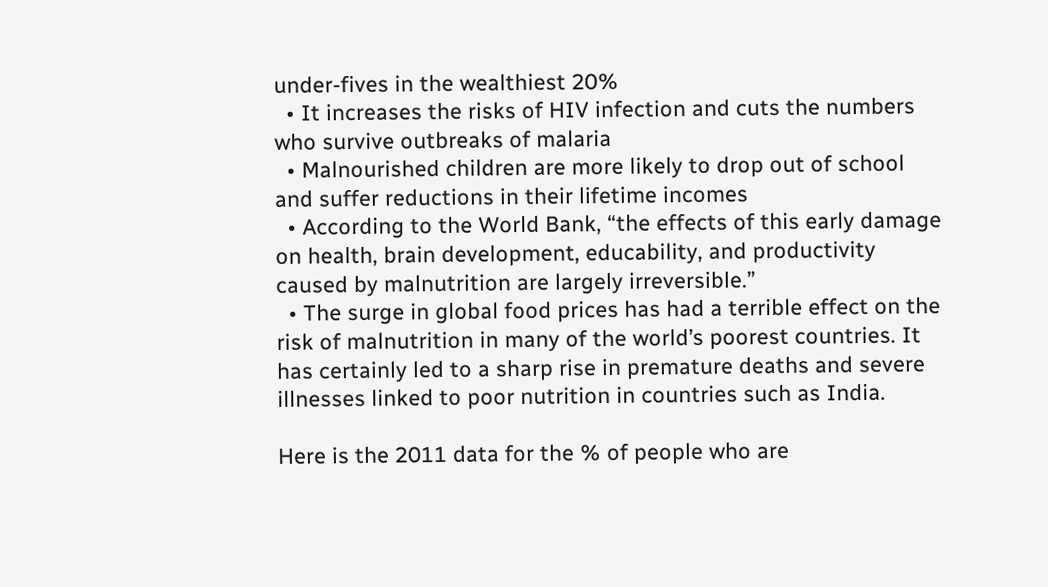under-fives in the wealthiest 20%
  • It increases the risks of HIV infection and cuts the numbers who survive outbreaks of malaria
  • Malnourished children are more likely to drop out of school and suffer reductions in their lifetime incomes
  • According to the World Bank, “the effects of this early damage on health, brain development, educability, and productivity caused by malnutrition are largely irreversible.”
  • The surge in global food prices has had a terrible effect on the risk of malnutrition in many of the world’s poorest countries. It has certainly led to a sharp rise in premature deaths and severe illnesses linked to poor nutrition in countries such as India.

Here is the 2011 data for the % of people who are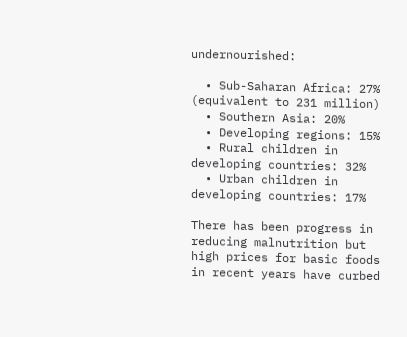undernourished:

  • Sub-Saharan Africa: 27% (equivalent to 231 million)
  • Southern Asia: 20%
  • Developing regions: 15%
  • Rural children in developing countries: 32%
  • Urban children in developing countries: 17%

There has been progress in reducing malnutrition but high prices for basic foods in recent years have curbed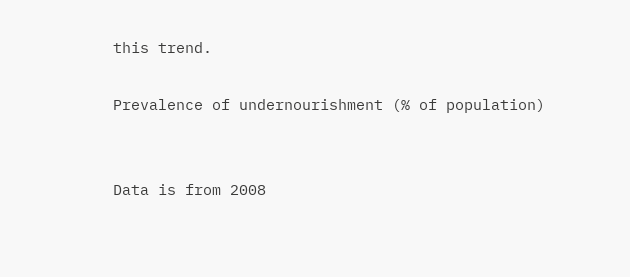this trend.

Prevalence of undernourishment (% of population)


Data is from 2008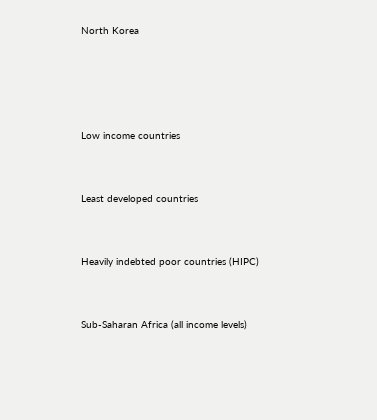North Korea




Low income countries


Least developed countries


Heavily indebted poor countries (HIPC)


Sub-Saharan Africa (all income levels)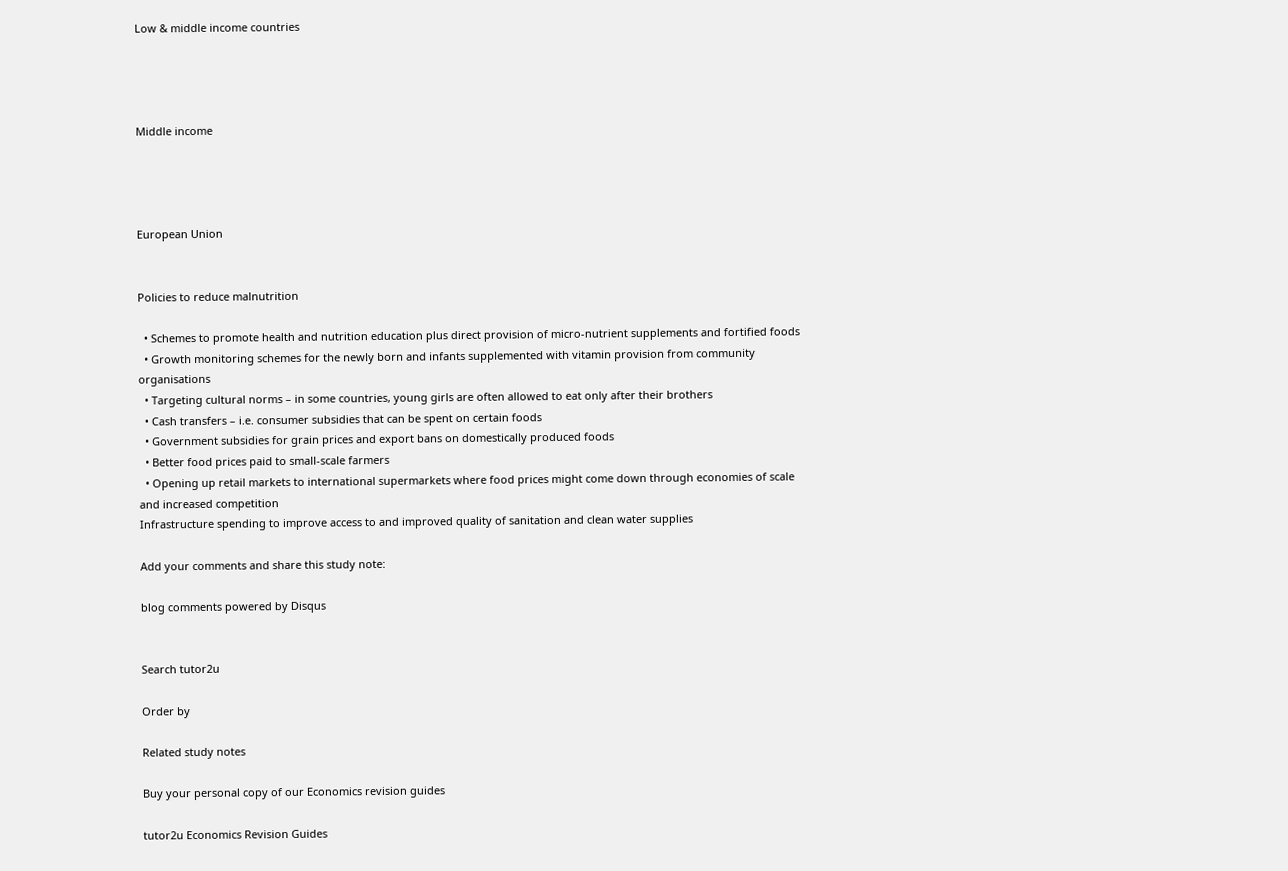Low & middle income countries




Middle income




European Union


Policies to reduce malnutrition

  • Schemes to promote health and nutrition education plus direct provision of micro-nutrient supplements and fortified foods
  • Growth monitoring schemes for the newly born and infants supplemented with vitamin provision from community organisations
  • Targeting cultural norms – in some countries, young girls are often allowed to eat only after their brothers
  • Cash transfers – i.e. consumer subsidies that can be spent on certain foods
  • Government subsidies for grain prices and export bans on domestically produced foods
  • Better food prices paid to small-scale farmers
  • Opening up retail markets to international supermarkets where food prices might come down through economies of scale and increased competition
Infrastructure spending to improve access to and improved quality of sanitation and clean water supplies

Add your comments and share this study note:

blog comments powered by Disqus


Search tutor2u

Order by

Related study notes

Buy your personal copy of our Economics revision guides

tutor2u Economics Revision Guides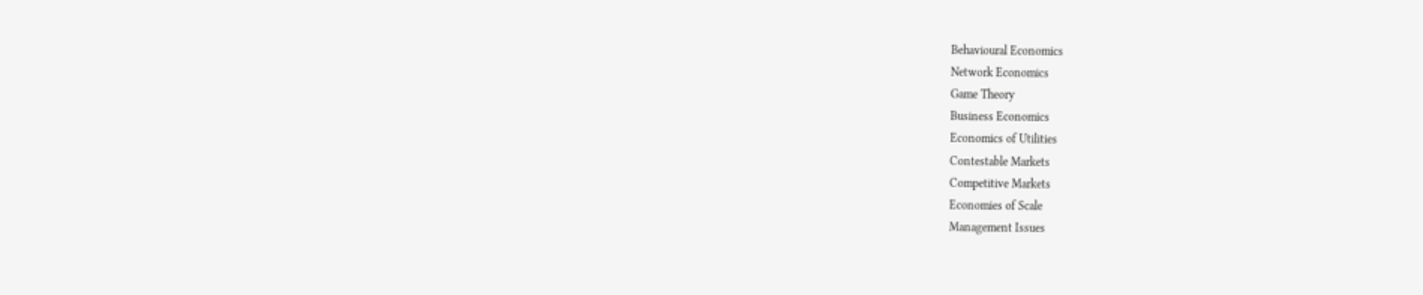Behavioural Economics
Network Economics
Game Theory
Business Economics
Economics of Utilities
Contestable Markets
Competitive Markets
Economies of Scale
Management Issues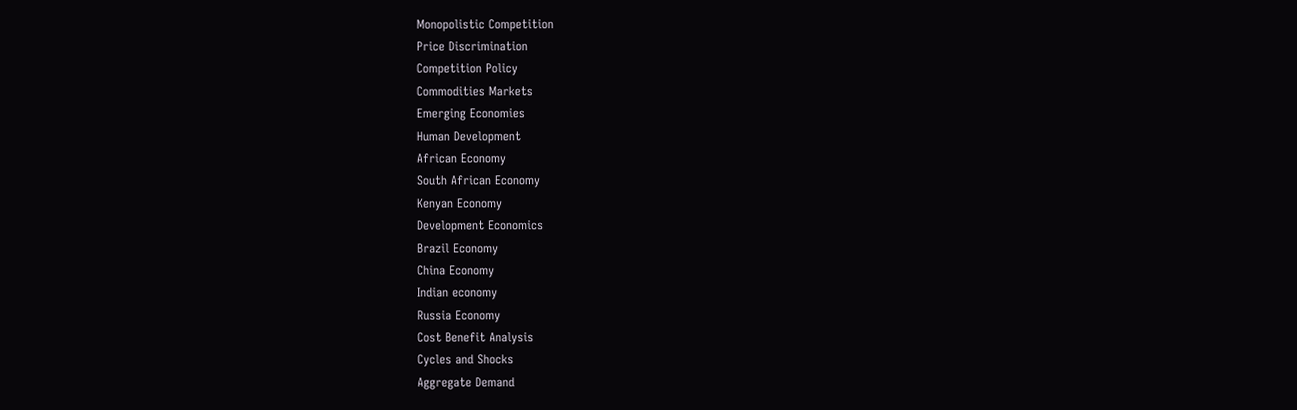Monopolistic Competition
Price Discrimination
Competition Policy
Commodities Markets
Emerging Economies
Human Development
African Economy
South African Economy
Kenyan Economy
Development Economics
Brazil Economy
China Economy
Indian economy
Russia Economy
Cost Benefit Analysis
Cycles and Shocks
Aggregate Demand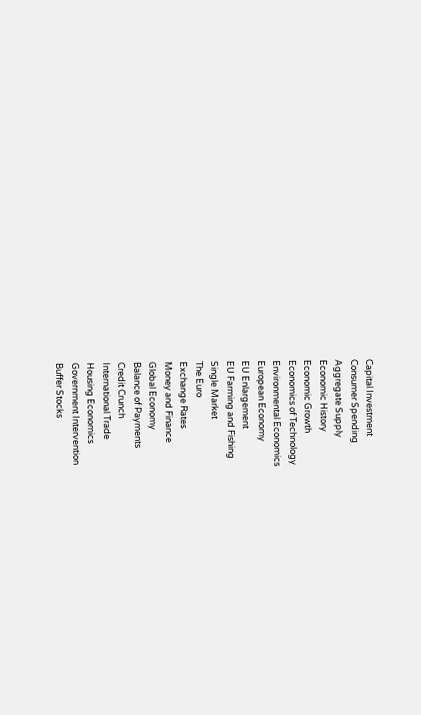Capital Investment
Consumer Spending
Aggregate Supply
Economic History
Economic Growth
Economics of Technology
Environmental Economics
European Economy
EU Enlargement
EU Farming and Fishing
Single Market
The Euro
Exchange Rates
Money and Finance
Global Economy
Balance of Payments
Credit Crunch
International Trade
Housing Economics
Government Intervention
Buffer Stocks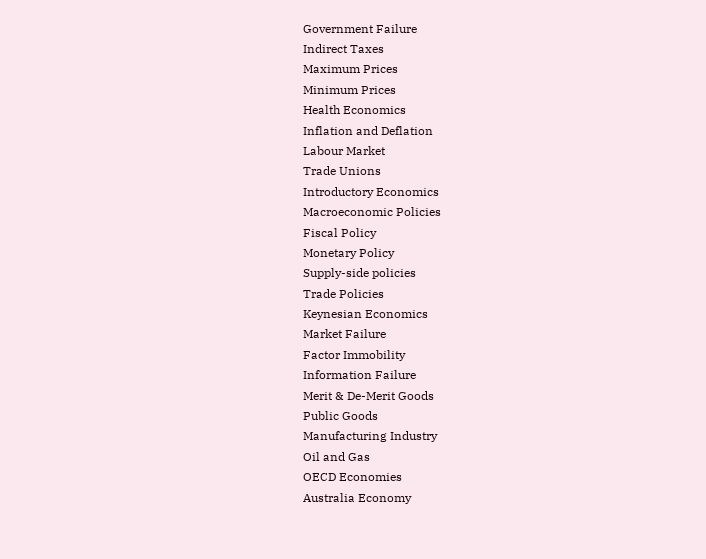Government Failure
Indirect Taxes
Maximum Prices
Minimum Prices
Health Economics
Inflation and Deflation
Labour Market
Trade Unions
Introductory Economics
Macroeconomic Policies
Fiscal Policy
Monetary Policy
Supply-side policies
Trade Policies
Keynesian Economics
Market Failure
Factor Immobility
Information Failure
Merit & De-Merit Goods
Public Goods
Manufacturing Industry
Oil and Gas
OECD Economies
Australia Economy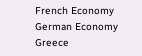French Economy
German Economy
Greece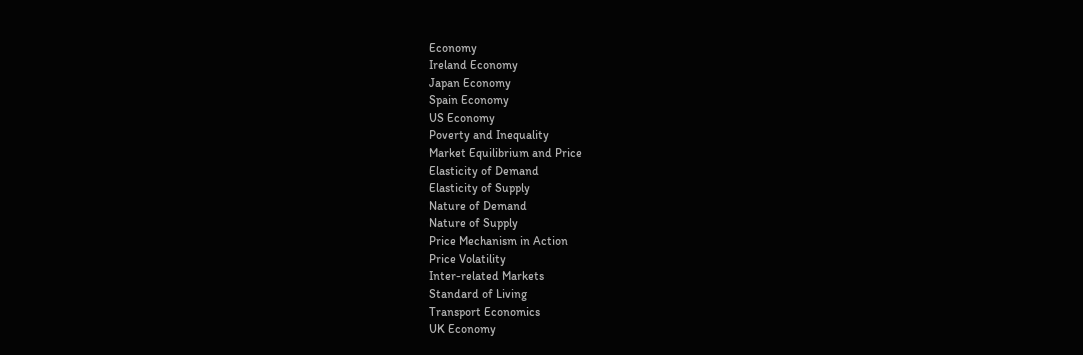Economy
Ireland Economy
Japan Economy
Spain Economy
US Economy
Poverty and Inequality
Market Equilibrium and Price
Elasticity of Demand
Elasticity of Supply
Nature of Demand
Nature of Supply
Price Mechanism in Action
Price Volatility
Inter-related Markets
Standard of Living
Transport Economics
UK Economy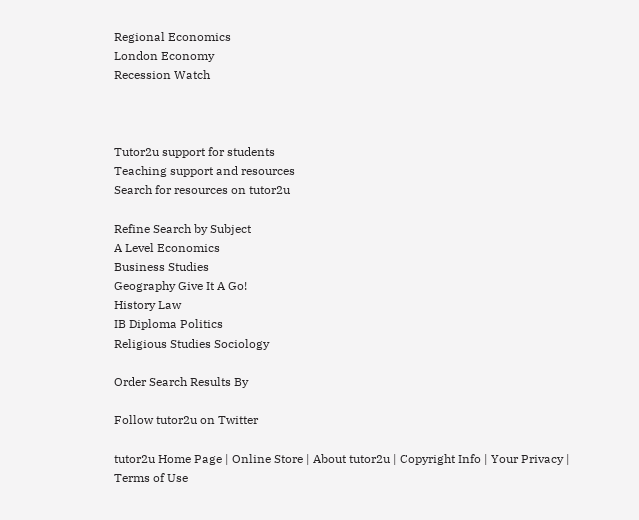Regional Economics
London Economy
Recession Watch



Tutor2u support for students
Teaching support and resources
Search for resources on tutor2u

Refine Search by Subject
A Level Economics
Business Studies
Geography Give It A Go!
History Law
IB Diploma Politics
Religious Studies Sociology

Order Search Results By

Follow tutor2u on Twitter

tutor2u Home Page | Online Store | About tutor2u | Copyright Info | Your Privacy | Terms of Use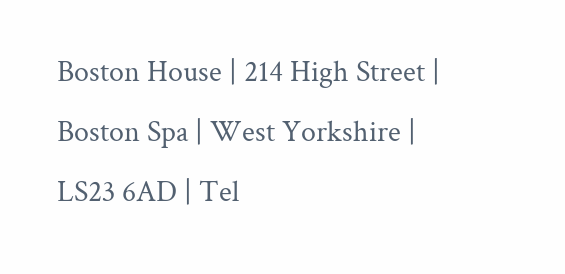Boston House | 214 High Street | Boston Spa | West Yorkshire | LS23 6AD | Tel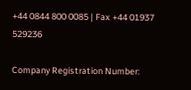+44 0844 800 0085 | Fax +44 01937 529236

Company Registration Number: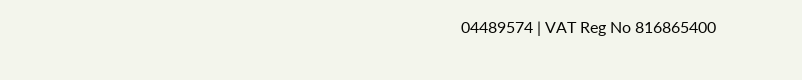04489574 | VAT Reg No 816865400